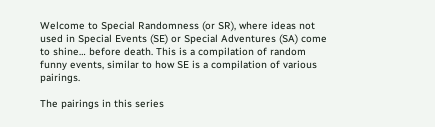Welcome to Special Randomness (or SR), where ideas not used in Special Events (SE) or Special Adventures (SA) come to shine… before death. This is a compilation of random funny events, similar to how SE is a compilation of various pairings.

The pairings in this series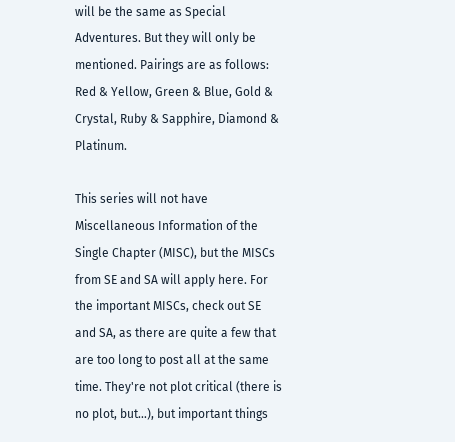will be the same as Special Adventures. But they will only be mentioned. Pairings are as follows: Red & Yellow, Green & Blue, Gold & Crystal, Ruby & Sapphire, Diamond & Platinum.

This series will not have Miscellaneous Information of the Single Chapter (MISC), but the MISCs from SE and SA will apply here. For the important MISCs, check out SE and SA, as there are quite a few that are too long to post all at the same time. They're not plot critical (there is no plot, but…), but important things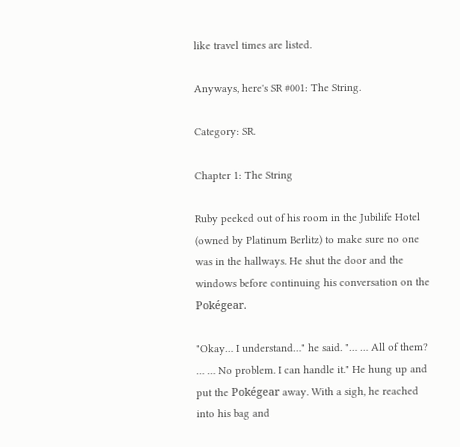like travel times are listed.

Anyways, here's SR #001: The String.

Category: SR.

Chapter 1: The String

Ruby peeked out of his room in the Jubilife Hotel (owned by Platinum Berlitz) to make sure no one was in the hallways. He shut the door and the windows before continuing his conversation on the Pokégear.

"Okay… I understand…" he said. "… … All of them? … … No problem. I can handle it." He hung up and put the Pokégear away. With a sigh, he reached into his bag and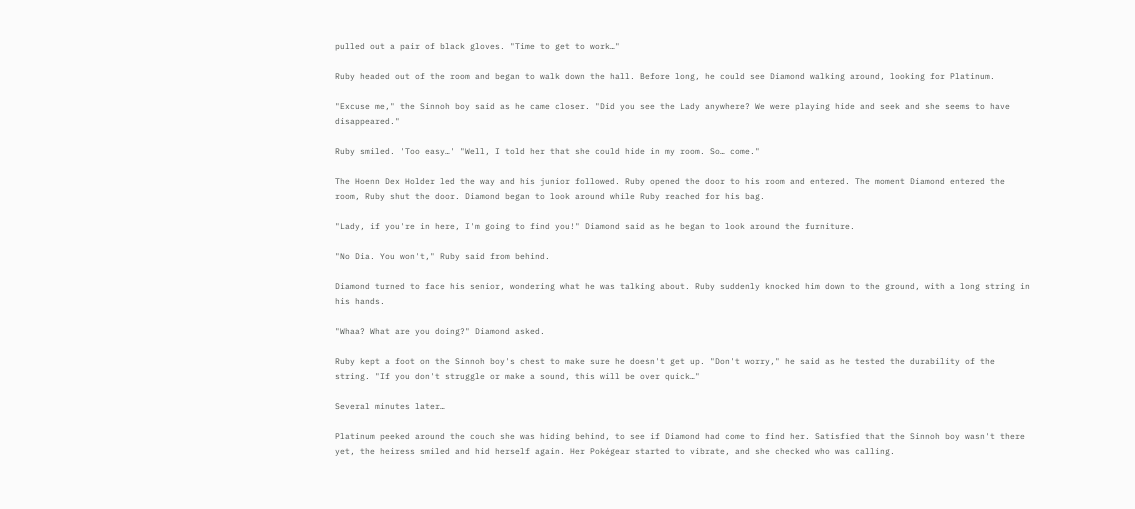pulled out a pair of black gloves. "Time to get to work…"

Ruby headed out of the room and began to walk down the hall. Before long, he could see Diamond walking around, looking for Platinum.

"Excuse me," the Sinnoh boy said as he came closer. "Did you see the Lady anywhere? We were playing hide and seek and she seems to have disappeared."

Ruby smiled. 'Too easy…' "Well, I told her that she could hide in my room. So… come."

The Hoenn Dex Holder led the way and his junior followed. Ruby opened the door to his room and entered. The moment Diamond entered the room, Ruby shut the door. Diamond began to look around while Ruby reached for his bag.

"Lady, if you're in here, I'm going to find you!" Diamond said as he began to look around the furniture.

"No Dia. You won't," Ruby said from behind.

Diamond turned to face his senior, wondering what he was talking about. Ruby suddenly knocked him down to the ground, with a long string in his hands.

"Whaa? What are you doing?" Diamond asked.

Ruby kept a foot on the Sinnoh boy's chest to make sure he doesn't get up. "Don't worry," he said as he tested the durability of the string. "If you don't struggle or make a sound, this will be over quick…"

Several minutes later…

Platinum peeked around the couch she was hiding behind, to see if Diamond had come to find her. Satisfied that the Sinnoh boy wasn't there yet, the heiress smiled and hid herself again. Her Pokégear started to vibrate, and she checked who was calling.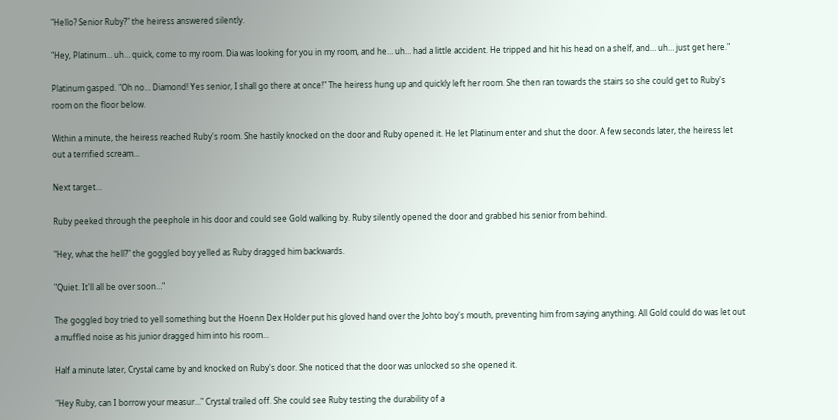"Hello? Senior Ruby?" the heiress answered silently.

"Hey, Platinum… uh… quick, come to my room. Dia was looking for you in my room, and he… uh… had a little accident. He tripped and hit his head on a shelf, and… uh… just get here."

Platinum gasped. "Oh no… Diamond! Yes senior, I shall go there at once!" The heiress hung up and quickly left her room. She then ran towards the stairs so she could get to Ruby's room on the floor below.

Within a minute, the heiress reached Ruby's room. She hastily knocked on the door and Ruby opened it. He let Platinum enter and shut the door. A few seconds later, the heiress let out a terrified scream…

Next target…

Ruby peeked through the peephole in his door and could see Gold walking by. Ruby silently opened the door and grabbed his senior from behind.

"Hey, what the hell?" the goggled boy yelled as Ruby dragged him backwards.

"Quiet. It'll all be over soon…"

The goggled boy tried to yell something but the Hoenn Dex Holder put his gloved hand over the Johto boy's mouth, preventing him from saying anything. All Gold could do was let out a muffled noise as his junior dragged him into his room…

Half a minute later, Crystal came by and knocked on Ruby's door. She noticed that the door was unlocked so she opened it.

"Hey Ruby, can I borrow your measur…" Crystal trailed off. She could see Ruby testing the durability of a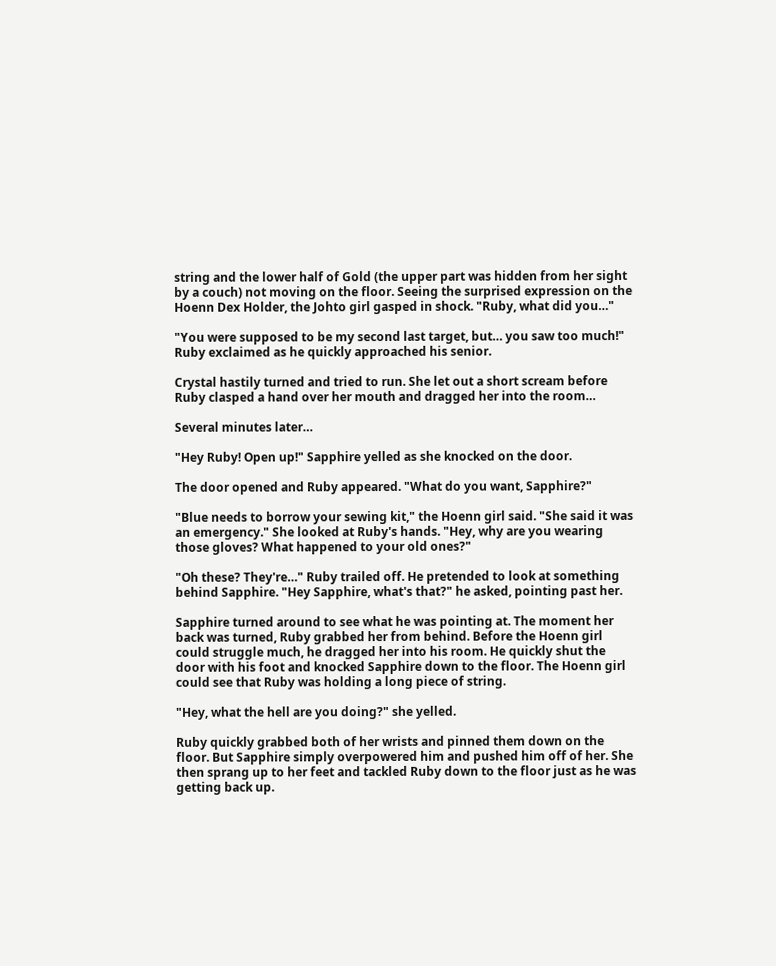string and the lower half of Gold (the upper part was hidden from her sight by a couch) not moving on the floor. Seeing the surprised expression on the Hoenn Dex Holder, the Johto girl gasped in shock. "Ruby, what did you…"

"You were supposed to be my second last target, but… you saw too much!" Ruby exclaimed as he quickly approached his senior.

Crystal hastily turned and tried to run. She let out a short scream before Ruby clasped a hand over her mouth and dragged her into the room…

Several minutes later…

"Hey Ruby! Open up!" Sapphire yelled as she knocked on the door.

The door opened and Ruby appeared. "What do you want, Sapphire?"

"Blue needs to borrow your sewing kit," the Hoenn girl said. "She said it was an emergency." She looked at Ruby's hands. "Hey, why are you wearing those gloves? What happened to your old ones?"

"Oh these? They're…" Ruby trailed off. He pretended to look at something behind Sapphire. "Hey Sapphire, what's that?" he asked, pointing past her.

Sapphire turned around to see what he was pointing at. The moment her back was turned, Ruby grabbed her from behind. Before the Hoenn girl could struggle much, he dragged her into his room. He quickly shut the door with his foot and knocked Sapphire down to the floor. The Hoenn girl could see that Ruby was holding a long piece of string.

"Hey, what the hell are you doing?" she yelled.

Ruby quickly grabbed both of her wrists and pinned them down on the floor. But Sapphire simply overpowered him and pushed him off of her. She then sprang up to her feet and tackled Ruby down to the floor just as he was getting back up.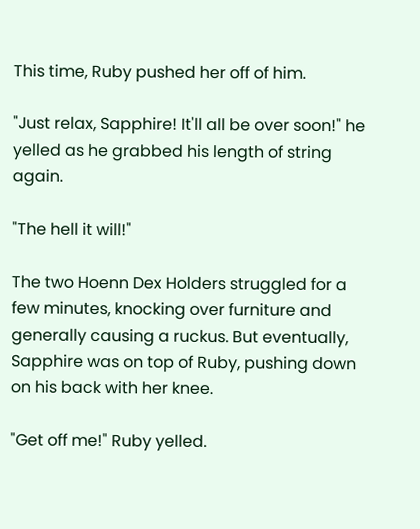This time, Ruby pushed her off of him.

"Just relax, Sapphire! It'll all be over soon!" he yelled as he grabbed his length of string again.

"The hell it will!"

The two Hoenn Dex Holders struggled for a few minutes, knocking over furniture and generally causing a ruckus. But eventually, Sapphire was on top of Ruby, pushing down on his back with her knee.

"Get off me!" Ruby yelled.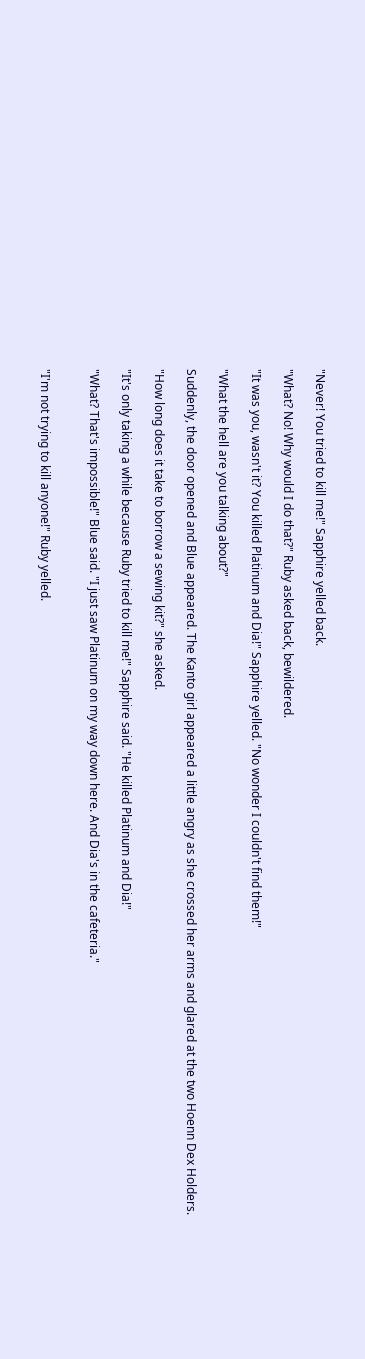"Never! You tried to kill me!" Sapphire yelled back.

"What? No! Why would I do that?" Ruby asked back, bewildered.

"It was you, wasn't it? You killed Platinum and Dia!" Sapphire yelled. "No wonder I couldn't find them!"

"What the hell are you talking about?"

Suddenly, the door opened and Blue appeared. The Kanto girl appeared a little angry as she crossed her arms and glared at the two Hoenn Dex Holders.

"How long does it take to borrow a sewing kit?" she asked.

"It's only taking a while because Ruby tried to kill me!" Sapphire said. "He killed Platinum and Dia!"

"What? That's impossible!" Blue said. "I just saw Platinum on my way down here. And Dia's in the cafeteria."


"I'm not trying to kill anyone!" Ruby yelled.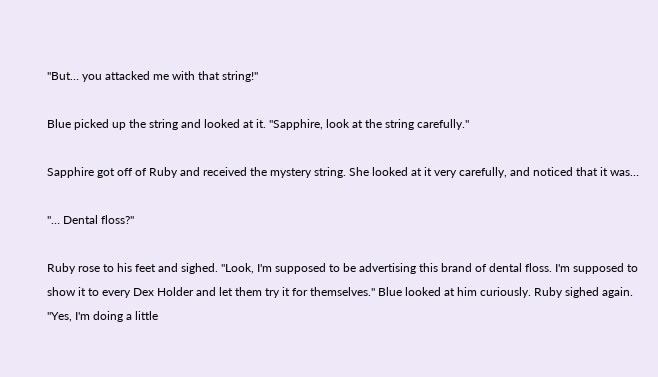"But… you attacked me with that string!"

Blue picked up the string and looked at it. "Sapphire, look at the string carefully."

Sapphire got off of Ruby and received the mystery string. She looked at it very carefully, and noticed that it was…

"… Dental floss?"

Ruby rose to his feet and sighed. "Look, I'm supposed to be advertising this brand of dental floss. I'm supposed to show it to every Dex Holder and let them try it for themselves." Blue looked at him curiously. Ruby sighed again. "Yes, I'm doing a little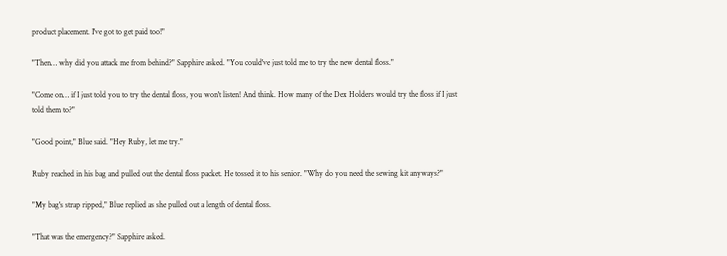product placement. I've got to get paid too!"

"Then… why did you attack me from behind?" Sapphire asked. "You could've just told me to try the new dental floss."

"Come on… if I just told you to try the dental floss, you won't listen! And think. How many of the Dex Holders would try the floss if I just told them to?"

"Good point," Blue said. "Hey Ruby, let me try."

Ruby reached in his bag and pulled out the dental floss packet. He tossed it to his senior. "Why do you need the sewing kit anyways?"

"My bag's strap ripped," Blue replied as she pulled out a length of dental floss.

"That was the emergency?" Sapphire asked.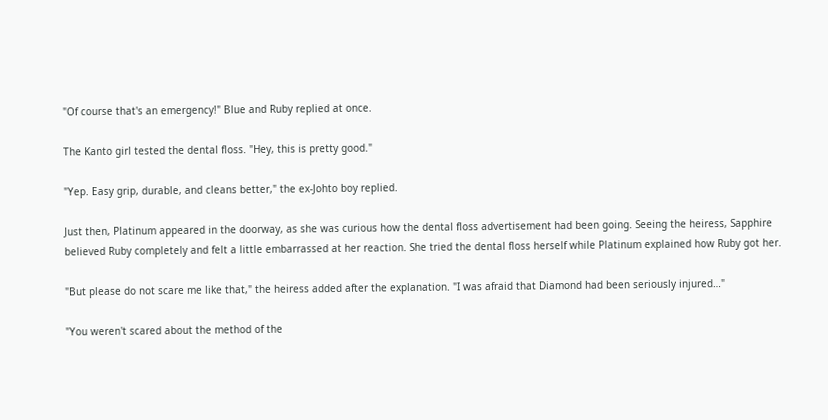"Of course that's an emergency!" Blue and Ruby replied at once.

The Kanto girl tested the dental floss. "Hey, this is pretty good."

"Yep. Easy grip, durable, and cleans better," the ex-Johto boy replied.

Just then, Platinum appeared in the doorway, as she was curious how the dental floss advertisement had been going. Seeing the heiress, Sapphire believed Ruby completely and felt a little embarrassed at her reaction. She tried the dental floss herself while Platinum explained how Ruby got her.

"But please do not scare me like that," the heiress added after the explanation. "I was afraid that Diamond had been seriously injured…"

"You weren't scared about the method of the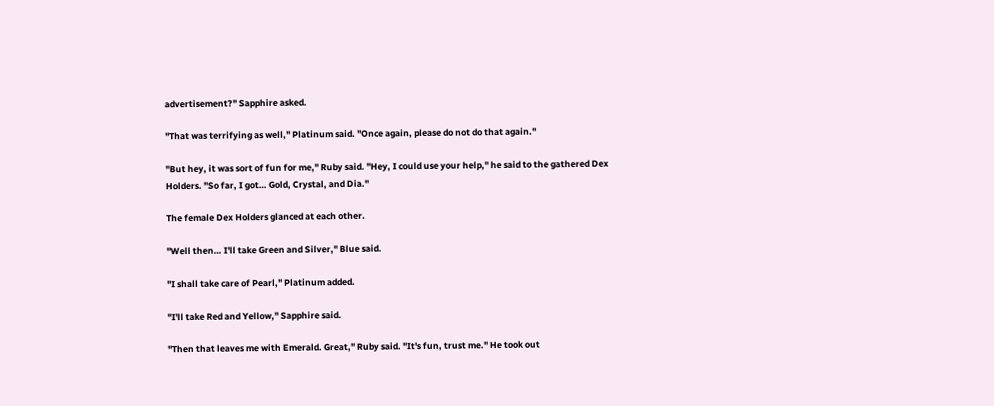advertisement?" Sapphire asked.

"That was terrifying as well," Platinum said. "Once again, please do not do that again."

"But hey, it was sort of fun for me," Ruby said. "Hey, I could use your help," he said to the gathered Dex Holders. "So far, I got… Gold, Crystal, and Dia."

The female Dex Holders glanced at each other.

"Well then… I'll take Green and Silver," Blue said.

"I shall take care of Pearl," Platinum added.

"I'll take Red and Yellow," Sapphire said.

"Then that leaves me with Emerald. Great," Ruby said. "It's fun, trust me." He took out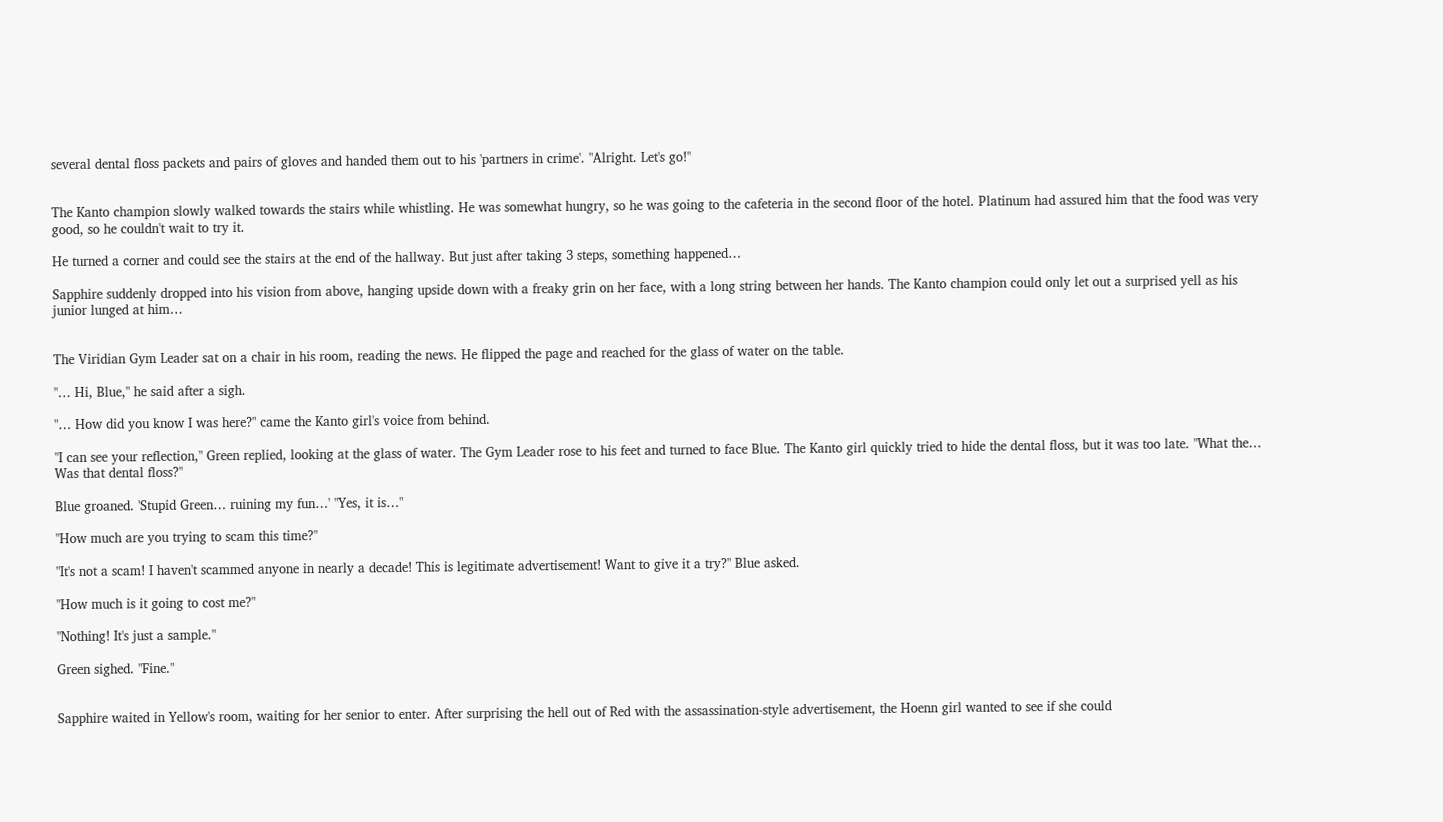several dental floss packets and pairs of gloves and handed them out to his 'partners in crime'. "Alright. Let's go!"


The Kanto champion slowly walked towards the stairs while whistling. He was somewhat hungry, so he was going to the cafeteria in the second floor of the hotel. Platinum had assured him that the food was very good, so he couldn't wait to try it.

He turned a corner and could see the stairs at the end of the hallway. But just after taking 3 steps, something happened…

Sapphire suddenly dropped into his vision from above, hanging upside down with a freaky grin on her face, with a long string between her hands. The Kanto champion could only let out a surprised yell as his junior lunged at him…


The Viridian Gym Leader sat on a chair in his room, reading the news. He flipped the page and reached for the glass of water on the table.

"… Hi, Blue," he said after a sigh.

"… How did you know I was here?" came the Kanto girl's voice from behind.

"I can see your reflection," Green replied, looking at the glass of water. The Gym Leader rose to his feet and turned to face Blue. The Kanto girl quickly tried to hide the dental floss, but it was too late. "What the… Was that dental floss?"

Blue groaned. 'Stupid Green… ruining my fun…' "Yes, it is…"

"How much are you trying to scam this time?"

"It's not a scam! I haven't scammed anyone in nearly a decade! This is legitimate advertisement! Want to give it a try?" Blue asked.

"How much is it going to cost me?"

"Nothing! It's just a sample."

Green sighed. "Fine."


Sapphire waited in Yellow's room, waiting for her senior to enter. After surprising the hell out of Red with the assassination-style advertisement, the Hoenn girl wanted to see if she could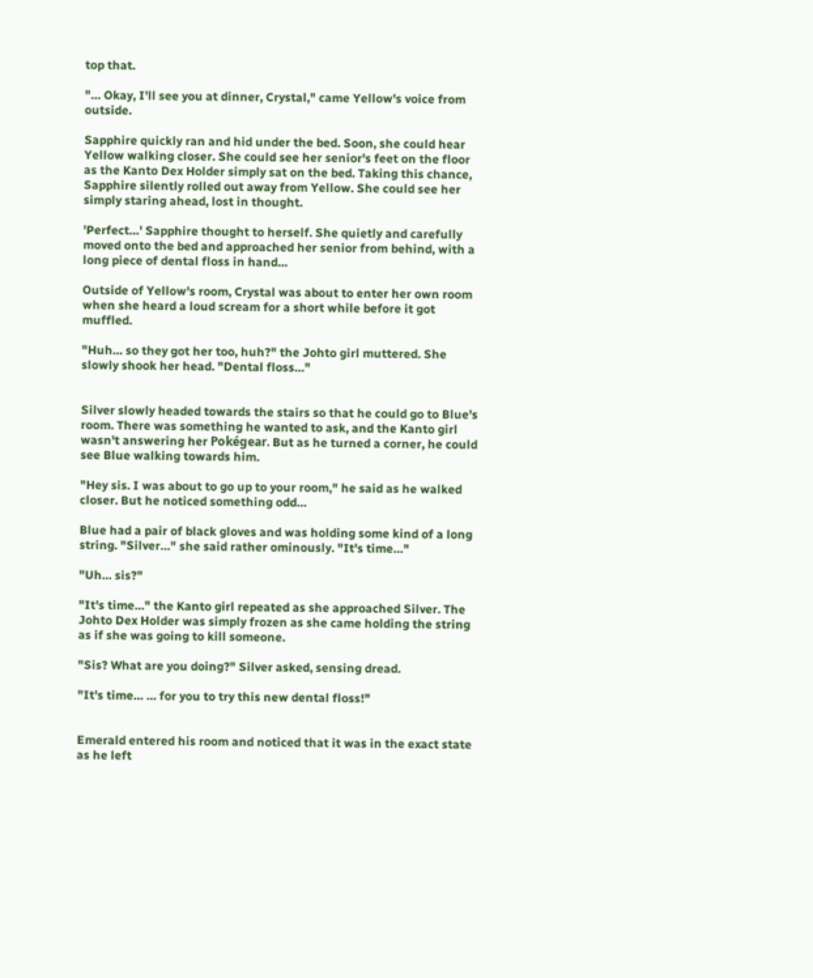top that.

"… Okay, I'll see you at dinner, Crystal," came Yellow's voice from outside.

Sapphire quickly ran and hid under the bed. Soon, she could hear Yellow walking closer. She could see her senior's feet on the floor as the Kanto Dex Holder simply sat on the bed. Taking this chance, Sapphire silently rolled out away from Yellow. She could see her simply staring ahead, lost in thought.

'Perfect…' Sapphire thought to herself. She quietly and carefully moved onto the bed and approached her senior from behind, with a long piece of dental floss in hand…

Outside of Yellow's room, Crystal was about to enter her own room when she heard a loud scream for a short while before it got muffled.

"Huh… so they got her too, huh?" the Johto girl muttered. She slowly shook her head. "Dental floss…"


Silver slowly headed towards the stairs so that he could go to Blue's room. There was something he wanted to ask, and the Kanto girl wasn't answering her Pokégear. But as he turned a corner, he could see Blue walking towards him.

"Hey sis. I was about to go up to your room," he said as he walked closer. But he noticed something odd…

Blue had a pair of black gloves and was holding some kind of a long string. "Silver…" she said rather ominously. "It's time…"

"Uh… sis?"

"It's time…" the Kanto girl repeated as she approached Silver. The Johto Dex Holder was simply frozen as she came holding the string as if she was going to kill someone.

"Sis? What are you doing?" Silver asked, sensing dread.

"It's time… … for you to try this new dental floss!"


Emerald entered his room and noticed that it was in the exact state as he left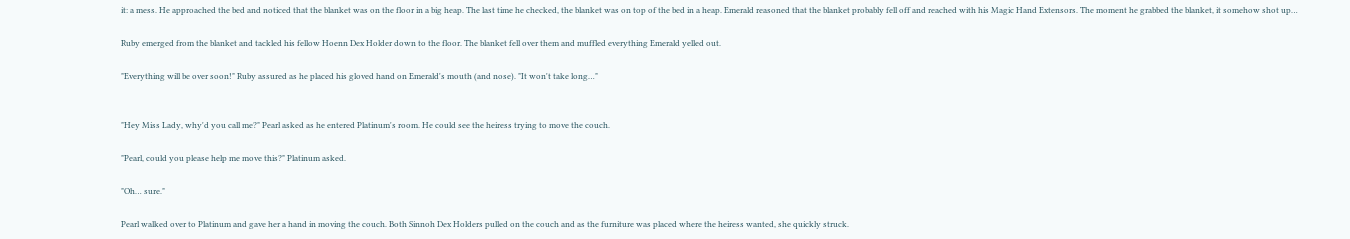it: a mess. He approached the bed and noticed that the blanket was on the floor in a big heap. The last time he checked, the blanket was on top of the bed in a heap. Emerald reasoned that the blanket probably fell off and reached with his Magic Hand Extensors. The moment he grabbed the blanket, it somehow shot up…

Ruby emerged from the blanket and tackled his fellow Hoenn Dex Holder down to the floor. The blanket fell over them and muffled everything Emerald yelled out.

"Everything will be over soon!" Ruby assured as he placed his gloved hand on Emerald's mouth (and nose). "It won't take long…"


"Hey Miss Lady, why'd you call me?" Pearl asked as he entered Platinum's room. He could see the heiress trying to move the couch.

"Pearl, could you please help me move this?" Platinum asked.

"Oh… sure."

Pearl walked over to Platinum and gave her a hand in moving the couch. Both Sinnoh Dex Holders pulled on the couch and as the furniture was placed where the heiress wanted, she quickly struck.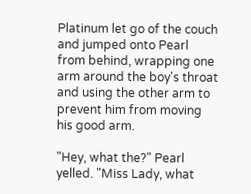Platinum let go of the couch and jumped onto Pearl from behind, wrapping one arm around the boy's throat and using the other arm to prevent him from moving his good arm.

"Hey, what the?" Pearl yelled. "Miss Lady, what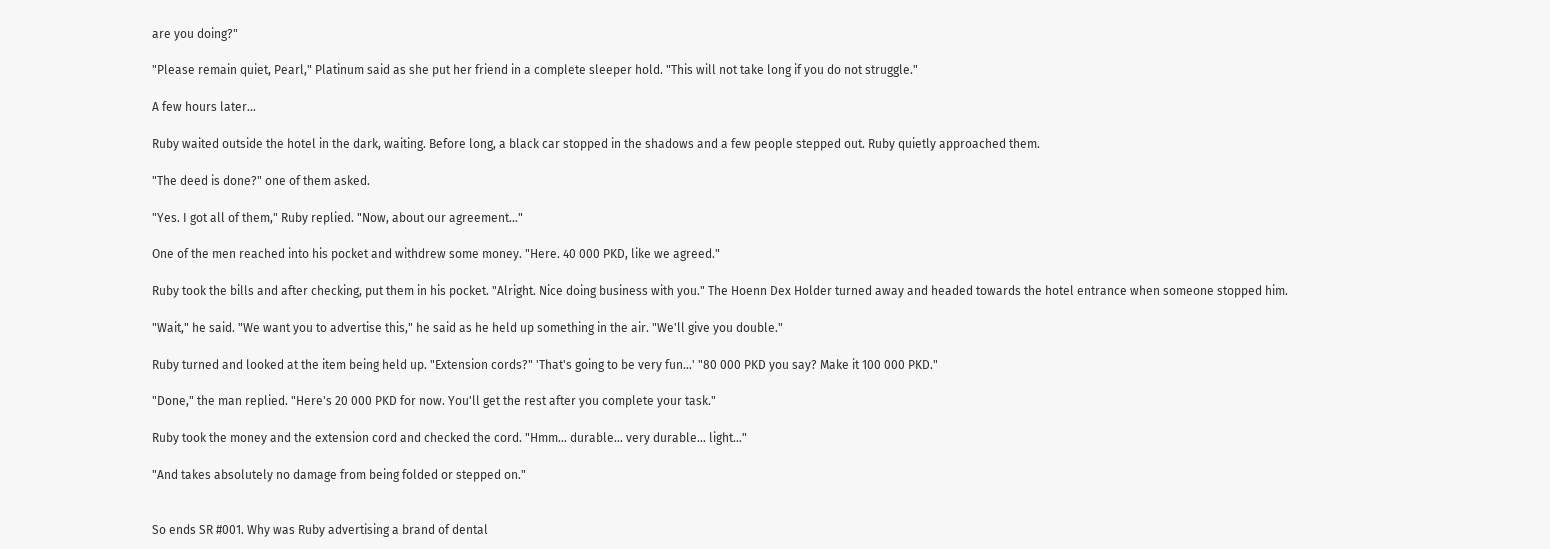are you doing?"

"Please remain quiet, Pearl," Platinum said as she put her friend in a complete sleeper hold. "This will not take long if you do not struggle."

A few hours later…

Ruby waited outside the hotel in the dark, waiting. Before long, a black car stopped in the shadows and a few people stepped out. Ruby quietly approached them.

"The deed is done?" one of them asked.

"Yes. I got all of them," Ruby replied. "Now, about our agreement…"

One of the men reached into his pocket and withdrew some money. "Here. 40 000 PKD, like we agreed."

Ruby took the bills and after checking, put them in his pocket. "Alright. Nice doing business with you." The Hoenn Dex Holder turned away and headed towards the hotel entrance when someone stopped him.

"Wait," he said. "We want you to advertise this," he said as he held up something in the air. "We'll give you double."

Ruby turned and looked at the item being held up. "Extension cords?" 'That's going to be very fun…' "80 000 PKD you say? Make it 100 000 PKD."

"Done," the man replied. "Here's 20 000 PKD for now. You'll get the rest after you complete your task."

Ruby took the money and the extension cord and checked the cord. "Hmm… durable… very durable… light…"

"And takes absolutely no damage from being folded or stepped on."


So ends SR #001. Why was Ruby advertising a brand of dental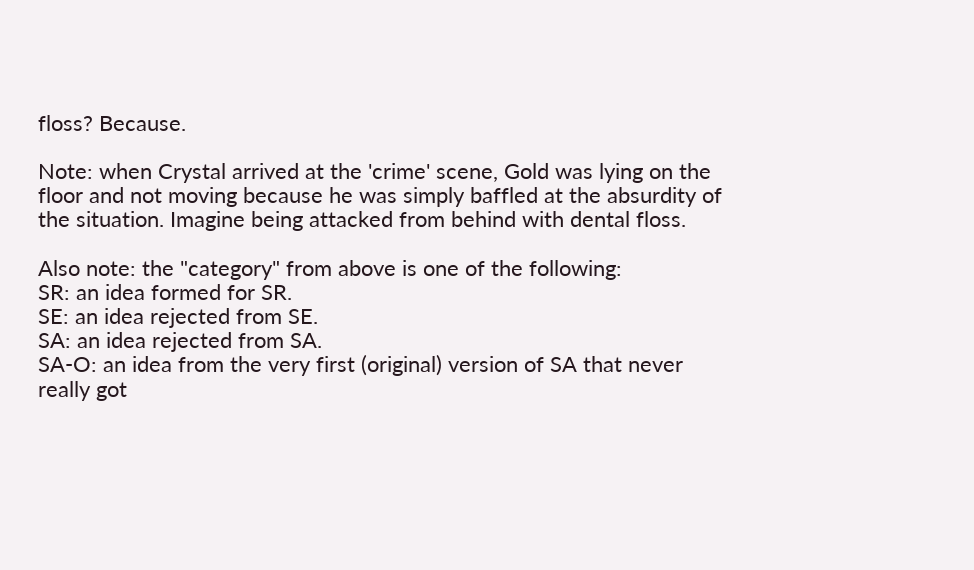floss? Because.

Note: when Crystal arrived at the 'crime' scene, Gold was lying on the floor and not moving because he was simply baffled at the absurdity of the situation. Imagine being attacked from behind with dental floss.

Also note: the "category" from above is one of the following:
SR: an idea formed for SR.
SE: an idea rejected from SE.
SA: an idea rejected from SA.
SA-O: an idea from the very first (original) version of SA that never really got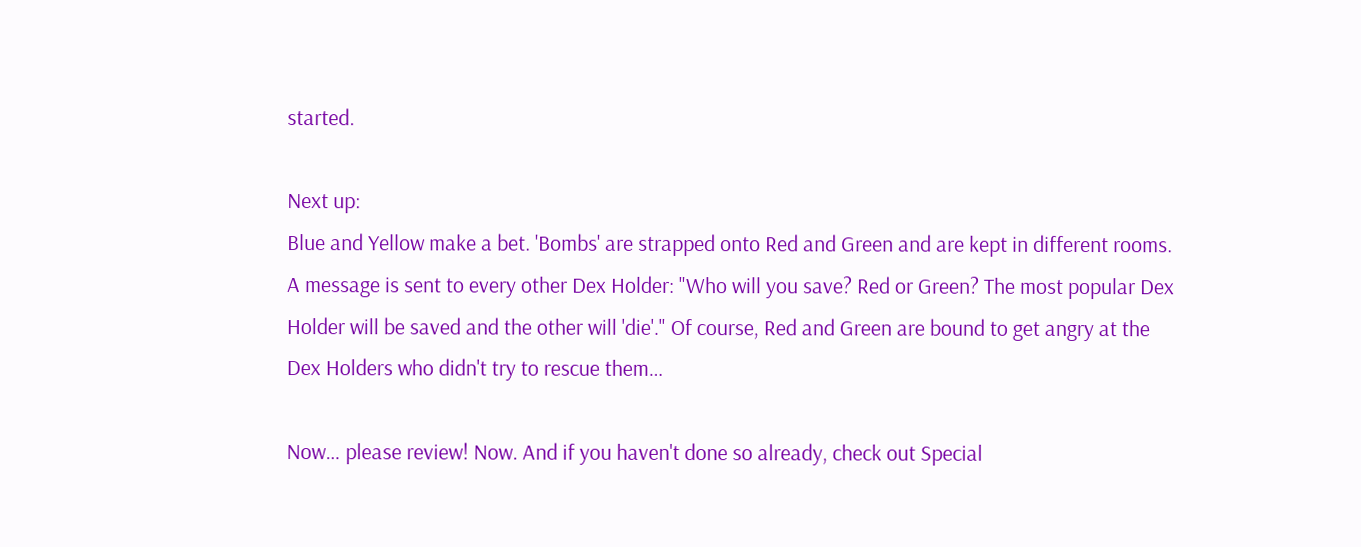started.

Next up:
Blue and Yellow make a bet. 'Bombs' are strapped onto Red and Green and are kept in different rooms. A message is sent to every other Dex Holder: "Who will you save? Red or Green? The most popular Dex Holder will be saved and the other will 'die'." Of course, Red and Green are bound to get angry at the Dex Holders who didn't try to rescue them…

Now… please review! Now. And if you haven't done so already, check out Special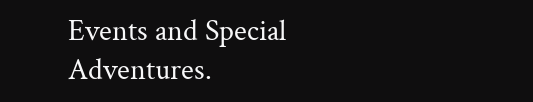Events and Special Adventures.